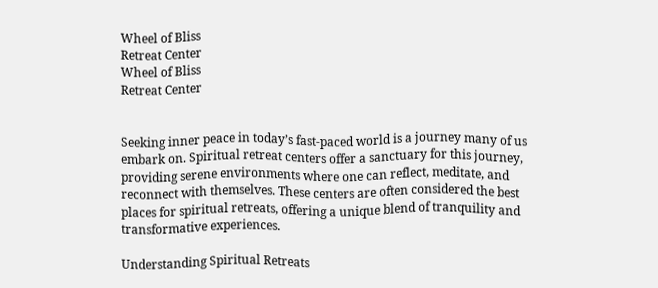Wheel of Bliss
Retreat Center
Wheel of Bliss
Retreat Center


Seeking inner peace in today’s fast-paced world is a journey many of us embark on. Spiritual retreat centers offer a sanctuary for this journey, providing serene environments where one can reflect, meditate, and reconnect with themselves. These centers are often considered the best places for spiritual retreats, offering a unique blend of tranquility and transformative experiences.

Understanding Spiritual Retreats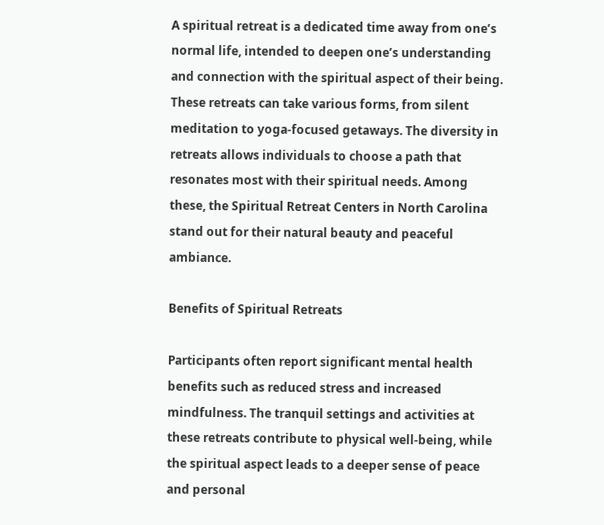A spiritual retreat is a dedicated time away from one’s normal life, intended to deepen one’s understanding and connection with the spiritual aspect of their being. These retreats can take various forms, from silent meditation to yoga-focused getaways. The diversity in retreats allows individuals to choose a path that resonates most with their spiritual needs. Among these, the Spiritual Retreat Centers in North Carolina stand out for their natural beauty and peaceful ambiance.

Benefits of Spiritual Retreats

Participants often report significant mental health benefits such as reduced stress and increased mindfulness. The tranquil settings and activities at these retreats contribute to physical well-being, while the spiritual aspect leads to a deeper sense of peace and personal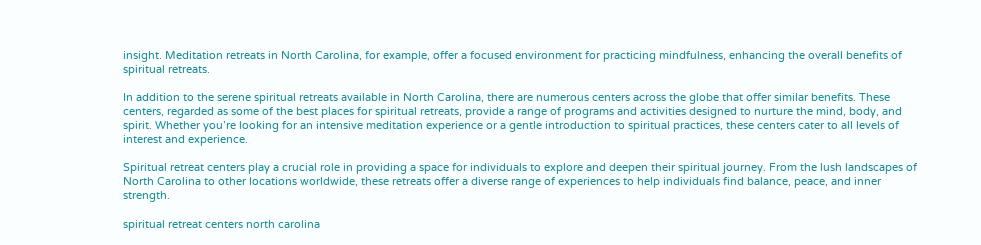insight. Meditation retreats in North Carolina, for example, offer a focused environment for practicing mindfulness, enhancing the overall benefits of spiritual retreats.

In addition to the serene spiritual retreats available in North Carolina, there are numerous centers across the globe that offer similar benefits. These centers, regarded as some of the best places for spiritual retreats, provide a range of programs and activities designed to nurture the mind, body, and spirit. Whether you’re looking for an intensive meditation experience or a gentle introduction to spiritual practices, these centers cater to all levels of interest and experience.

Spiritual retreat centers play a crucial role in providing a space for individuals to explore and deepen their spiritual journey. From the lush landscapes of North Carolina to other locations worldwide, these retreats offer a diverse range of experiences to help individuals find balance, peace, and inner strength.

spiritual retreat centers north carolina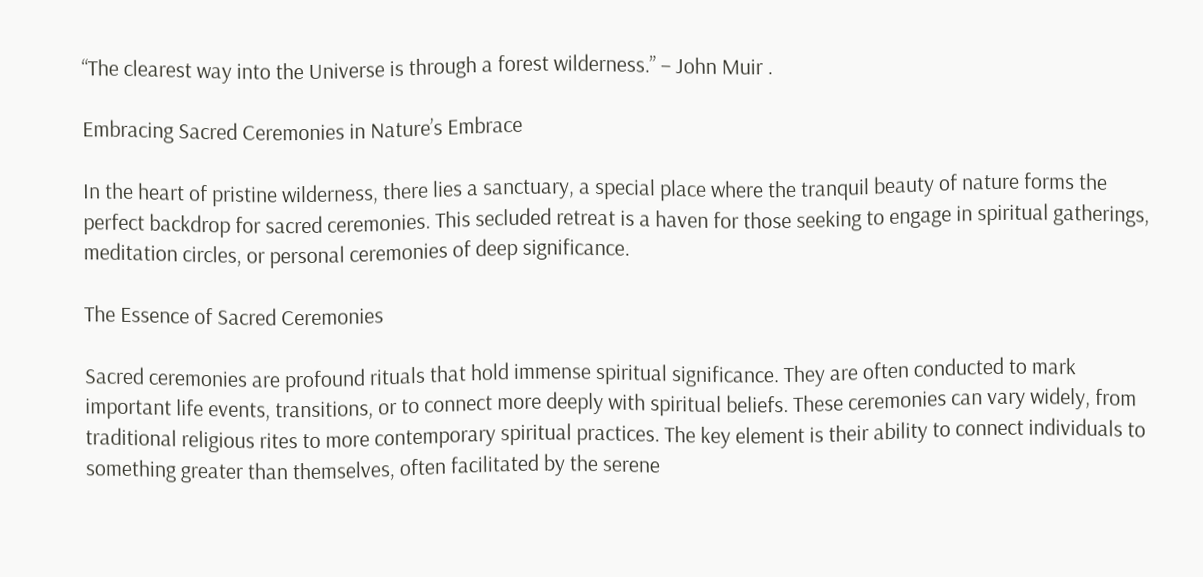“The clearest way into the Universe is through a forest wilderness.” – John Muir .

Embracing Sacred Ceremonies in Nature’s Embrace

In the heart of pristine wilderness, there lies a sanctuary, a special place where the tranquil beauty of nature forms the perfect backdrop for sacred ceremonies. This secluded retreat is a haven for those seeking to engage in spiritual gatherings, meditation circles, or personal ceremonies of deep significance.

The Essence of Sacred Ceremonies

Sacred ceremonies are profound rituals that hold immense spiritual significance. They are often conducted to mark important life events, transitions, or to connect more deeply with spiritual beliefs. These ceremonies can vary widely, from traditional religious rites to more contemporary spiritual practices. The key element is their ability to connect individuals to something greater than themselves, often facilitated by the serene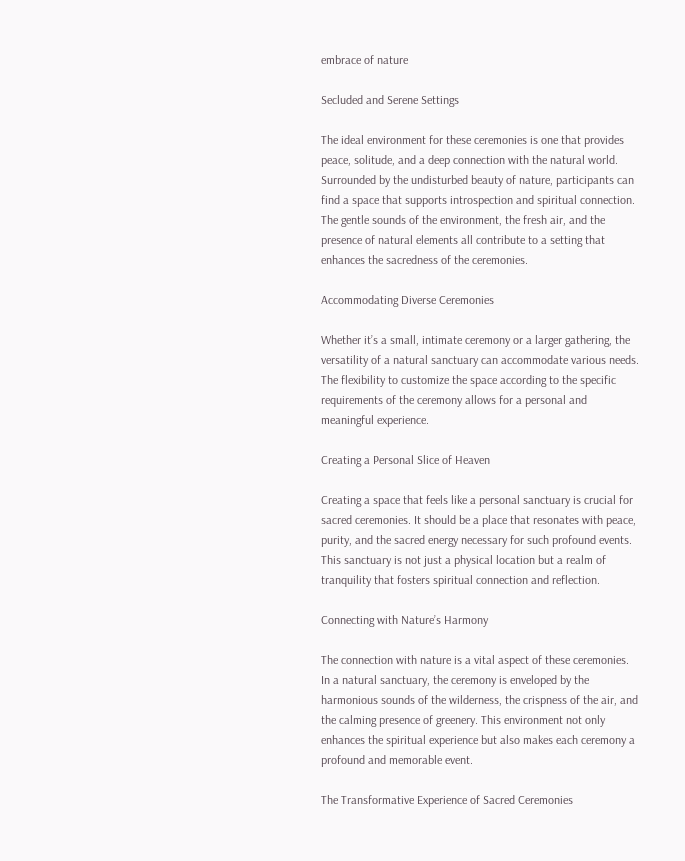embrace of nature

Secluded and Serene Settings

The ideal environment for these ceremonies is one that provides peace, solitude, and a deep connection with the natural world. Surrounded by the undisturbed beauty of nature, participants can find a space that supports introspection and spiritual connection. The gentle sounds of the environment, the fresh air, and the presence of natural elements all contribute to a setting that enhances the sacredness of the ceremonies.

Accommodating Diverse Ceremonies

Whether it’s a small, intimate ceremony or a larger gathering, the versatility of a natural sanctuary can accommodate various needs. The flexibility to customize the space according to the specific requirements of the ceremony allows for a personal and meaningful experience.

Creating a Personal Slice of Heaven

Creating a space that feels like a personal sanctuary is crucial for sacred ceremonies. It should be a place that resonates with peace, purity, and the sacred energy necessary for such profound events. This sanctuary is not just a physical location but a realm of tranquility that fosters spiritual connection and reflection.

Connecting with Nature’s Harmony

The connection with nature is a vital aspect of these ceremonies. In a natural sanctuary, the ceremony is enveloped by the harmonious sounds of the wilderness, the crispness of the air, and the calming presence of greenery. This environment not only enhances the spiritual experience but also makes each ceremony a profound and memorable event.

The Transformative Experience of Sacred Ceremonies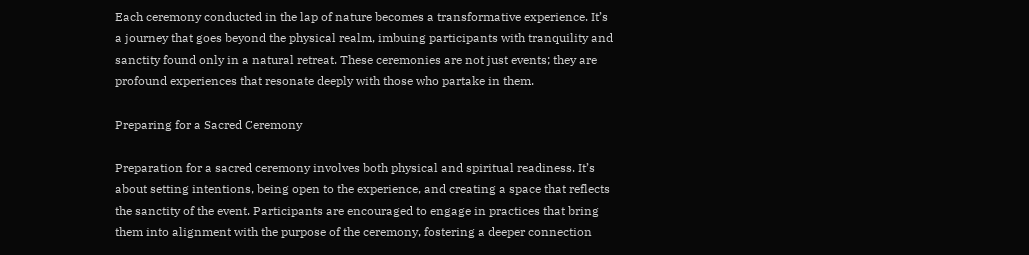Each ceremony conducted in the lap of nature becomes a transformative experience. It’s a journey that goes beyond the physical realm, imbuing participants with tranquility and sanctity found only in a natural retreat. These ceremonies are not just events; they are profound experiences that resonate deeply with those who partake in them.

Preparing for a Sacred Ceremony

Preparation for a sacred ceremony involves both physical and spiritual readiness. It’s about setting intentions, being open to the experience, and creating a space that reflects the sanctity of the event. Participants are encouraged to engage in practices that bring them into alignment with the purpose of the ceremony, fostering a deeper connection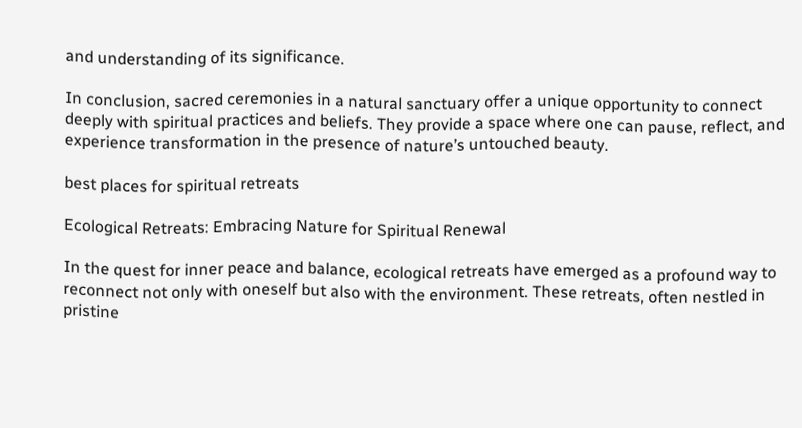and understanding of its significance.

In conclusion, sacred ceremonies in a natural sanctuary offer a unique opportunity to connect deeply with spiritual practices and beliefs. They provide a space where one can pause, reflect, and experience transformation in the presence of nature’s untouched beauty.

best places for spiritual retreats

Ecological Retreats: Embracing Nature for Spiritual Renewal

In the quest for inner peace and balance, ecological retreats have emerged as a profound way to reconnect not only with oneself but also with the environment. These retreats, often nestled in pristine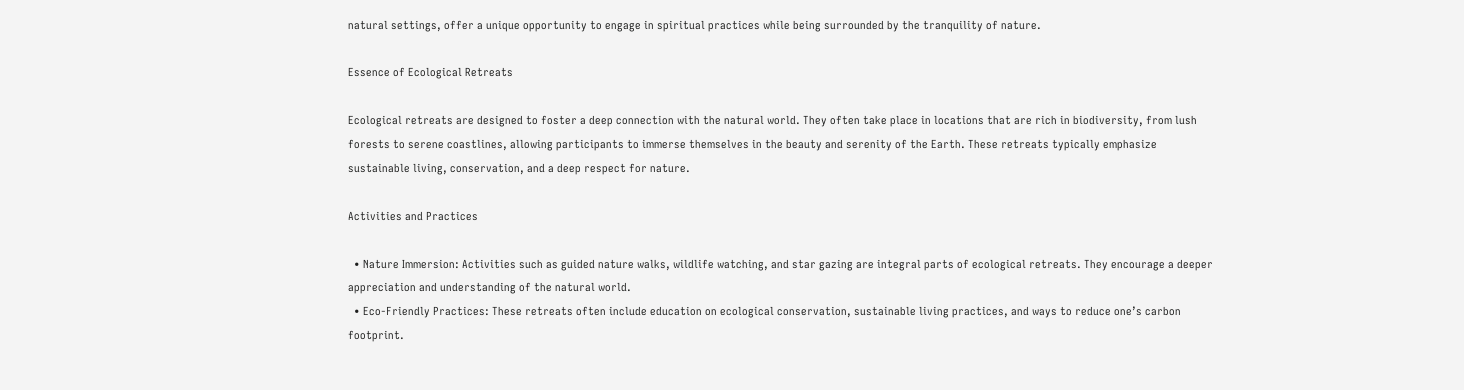natural settings, offer a unique opportunity to engage in spiritual practices while being surrounded by the tranquility of nature.

Essence of Ecological Retreats

Ecological retreats are designed to foster a deep connection with the natural world. They often take place in locations that are rich in biodiversity, from lush forests to serene coastlines, allowing participants to immerse themselves in the beauty and serenity of the Earth. These retreats typically emphasize sustainable living, conservation, and a deep respect for nature.

Activities and Practices

  • Nature Immersion: Activities such as guided nature walks, wildlife watching, and star gazing are integral parts of ecological retreats. They encourage a deeper appreciation and understanding of the natural world.
  • Eco-Friendly Practices: These retreats often include education on ecological conservation, sustainable living practices, and ways to reduce one’s carbon footprint.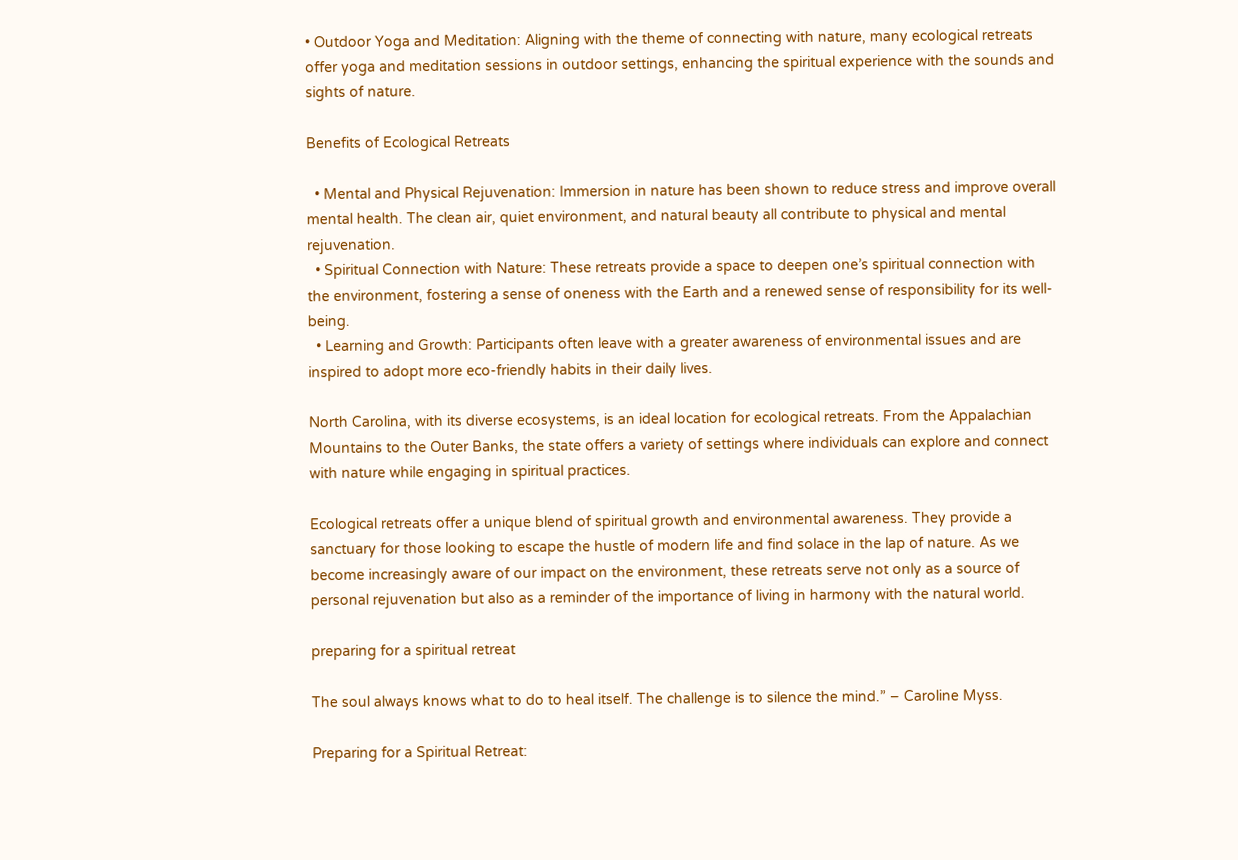• Outdoor Yoga and Meditation: Aligning with the theme of connecting with nature, many ecological retreats offer yoga and meditation sessions in outdoor settings, enhancing the spiritual experience with the sounds and sights of nature.

Benefits of Ecological Retreats

  • Mental and Physical Rejuvenation: Immersion in nature has been shown to reduce stress and improve overall mental health. The clean air, quiet environment, and natural beauty all contribute to physical and mental rejuvenation.
  • Spiritual Connection with Nature: These retreats provide a space to deepen one’s spiritual connection with the environment, fostering a sense of oneness with the Earth and a renewed sense of responsibility for its well-being.
  • Learning and Growth: Participants often leave with a greater awareness of environmental issues and are inspired to adopt more eco-friendly habits in their daily lives.

North Carolina, with its diverse ecosystems, is an ideal location for ecological retreats. From the Appalachian Mountains to the Outer Banks, the state offers a variety of settings where individuals can explore and connect with nature while engaging in spiritual practices.

Ecological retreats offer a unique blend of spiritual growth and environmental awareness. They provide a sanctuary for those looking to escape the hustle of modern life and find solace in the lap of nature. As we become increasingly aware of our impact on the environment, these retreats serve not only as a source of personal rejuvenation but also as a reminder of the importance of living in harmony with the natural world.

preparing for a spiritual retreat

The soul always knows what to do to heal itself. The challenge is to silence the mind.” – Caroline Myss.

Preparing for a Spiritual Retreat: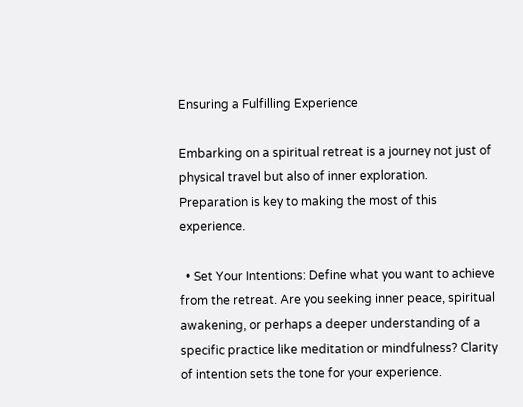Ensuring a Fulfilling Experience

Embarking on a spiritual retreat is a journey not just of physical travel but also of inner exploration. Preparation is key to making the most of this experience.

  • Set Your Intentions: Define what you want to achieve from the retreat. Are you seeking inner peace, spiritual awakening, or perhaps a deeper understanding of a specific practice like meditation or mindfulness? Clarity of intention sets the tone for your experience.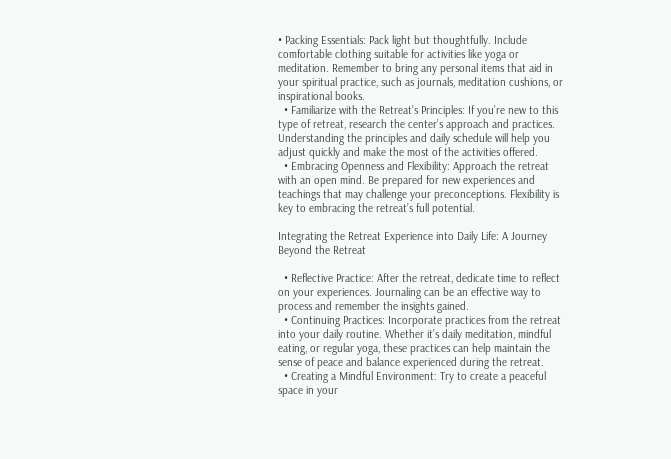• Packing Essentials: Pack light but thoughtfully. Include comfortable clothing suitable for activities like yoga or meditation. Remember to bring any personal items that aid in your spiritual practice, such as journals, meditation cushions, or inspirational books.
  • Familiarize with the Retreat’s Principles: If you’re new to this type of retreat, research the center’s approach and practices. Understanding the principles and daily schedule will help you adjust quickly and make the most of the activities offered.
  • Embracing Openness and Flexibility: Approach the retreat with an open mind. Be prepared for new experiences and teachings that may challenge your preconceptions. Flexibility is key to embracing the retreat’s full potential.

Integrating the Retreat Experience into Daily Life: A Journey Beyond the Retreat

  • Reflective Practice: After the retreat, dedicate time to reflect on your experiences. Journaling can be an effective way to process and remember the insights gained.
  • Continuing Practices: Incorporate practices from the retreat into your daily routine. Whether it’s daily meditation, mindful eating, or regular yoga, these practices can help maintain the sense of peace and balance experienced during the retreat.
  • Creating a Mindful Environment: Try to create a peaceful space in your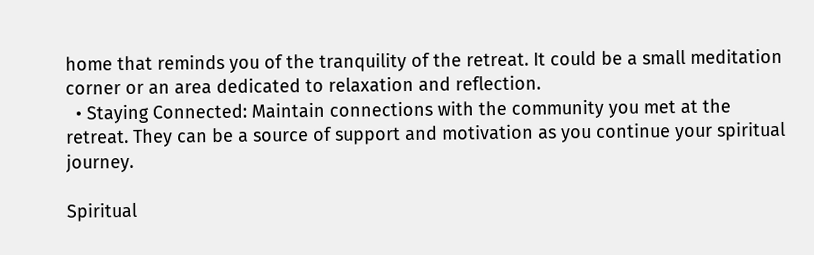home that reminds you of the tranquility of the retreat. It could be a small meditation corner or an area dedicated to relaxation and reflection.
  • Staying Connected: Maintain connections with the community you met at the retreat. They can be a source of support and motivation as you continue your spiritual journey.

Spiritual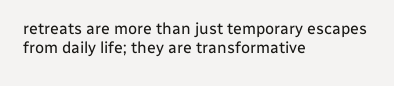retreats are more than just temporary escapes from daily life; they are transformative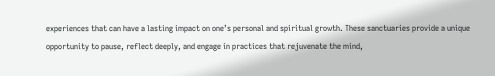experiences that can have a lasting impact on one’s personal and spiritual growth. These sanctuaries provide a unique opportunity to pause, reflect deeply, and engage in practices that rejuvenate the mind,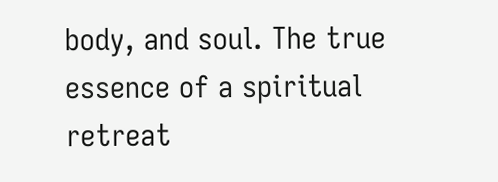body, and soul. The true essence of a spiritual retreat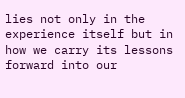lies not only in the experience itself but in how we carry its lessons forward into our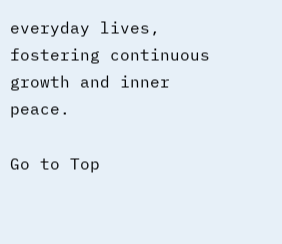everyday lives, fostering continuous growth and inner peace.

Go to Top